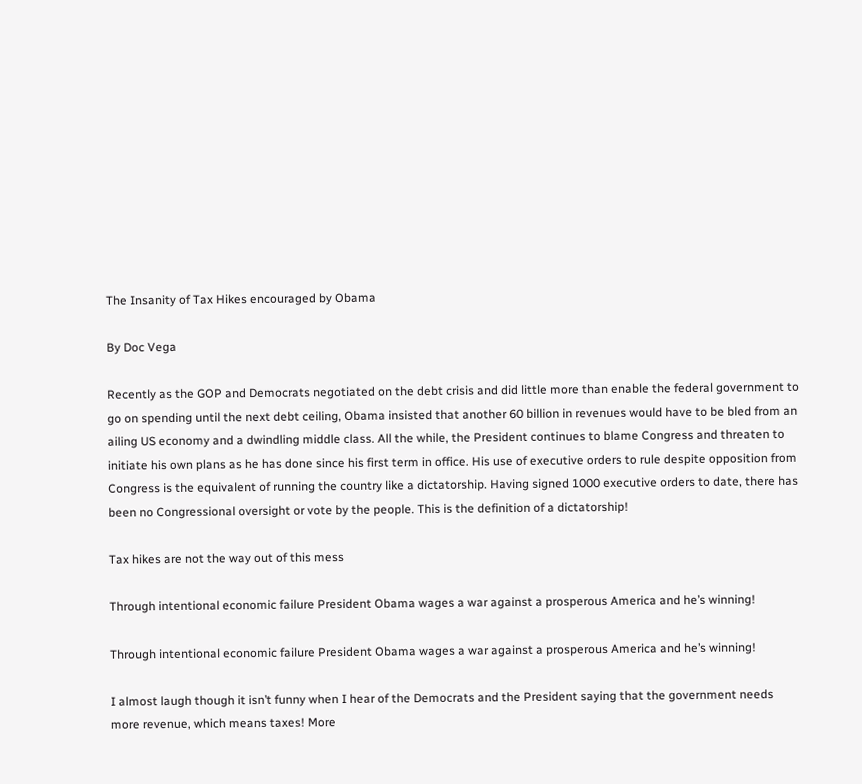The Insanity of Tax Hikes encouraged by Obama

By Doc Vega

Recently as the GOP and Democrats negotiated on the debt crisis and did little more than enable the federal government to go on spending until the next debt ceiling, Obama insisted that another 60 billion in revenues would have to be bled from an ailing US economy and a dwindling middle class. All the while, the President continues to blame Congress and threaten to initiate his own plans as he has done since his first term in office. His use of executive orders to rule despite opposition from Congress is the equivalent of running the country like a dictatorship. Having signed 1000 executive orders to date, there has been no Congressional oversight or vote by the people. This is the definition of a dictatorship!

Tax hikes are not the way out of this mess

Through intentional economic failure President Obama wages a war against a prosperous America and he’s winning!

Through intentional economic failure President Obama wages a war against a prosperous America and he’s winning!

I almost laugh though it isn’t funny when I hear of the Democrats and the President saying that the government needs more revenue, which means taxes! More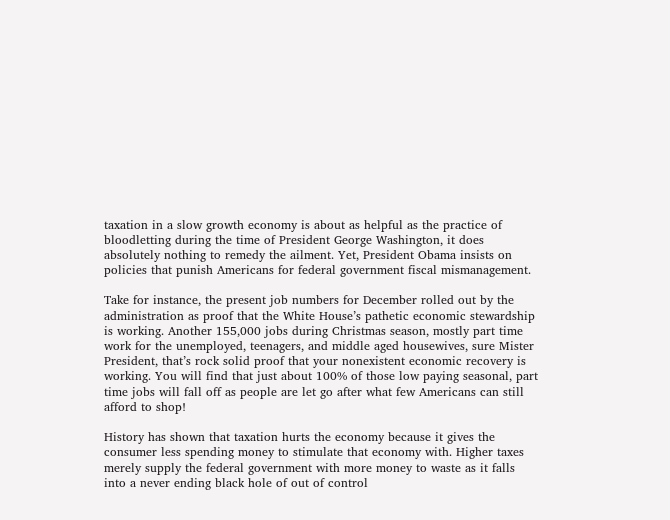taxation in a slow growth economy is about as helpful as the practice of bloodletting during the time of President George Washington, it does absolutely nothing to remedy the ailment. Yet, President Obama insists on policies that punish Americans for federal government fiscal mismanagement.

Take for instance, the present job numbers for December rolled out by the administration as proof that the White House’s pathetic economic stewardship is working. Another 155,000 jobs during Christmas season, mostly part time work for the unemployed, teenagers, and middle aged housewives, sure Mister President, that’s rock solid proof that your nonexistent economic recovery is working. You will find that just about 100% of those low paying seasonal, part time jobs will fall off as people are let go after what few Americans can still afford to shop!

History has shown that taxation hurts the economy because it gives the consumer less spending money to stimulate that economy with. Higher taxes merely supply the federal government with more money to waste as it falls into a never ending black hole of out of control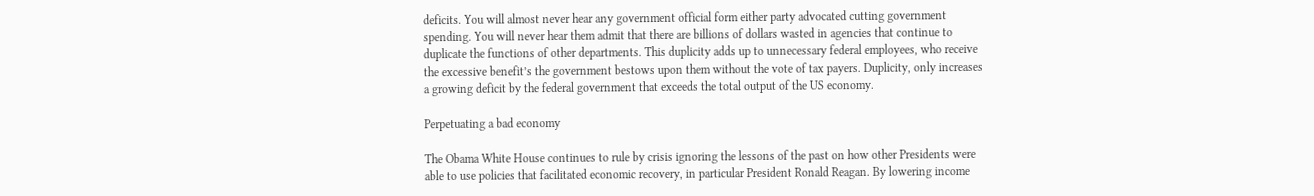deficits. You will almost never hear any government official form either party advocated cutting government spending. You will never hear them admit that there are billions of dollars wasted in agencies that continue to duplicate the functions of other departments. This duplicity adds up to unnecessary federal employees, who receive the excessive benefit’s the government bestows upon them without the vote of tax payers. Duplicity, only increases a growing deficit by the federal government that exceeds the total output of the US economy.

Perpetuating a bad economy

The Obama White House continues to rule by crisis ignoring the lessons of the past on how other Presidents were able to use policies that facilitated economic recovery, in particular President Ronald Reagan. By lowering income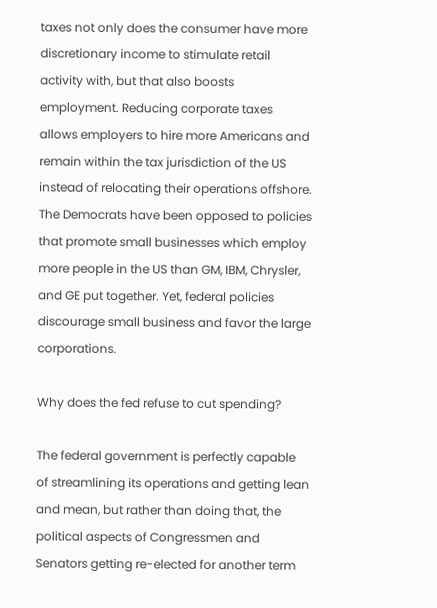taxes not only does the consumer have more discretionary income to stimulate retail activity with, but that also boosts employment. Reducing corporate taxes allows employers to hire more Americans and remain within the tax jurisdiction of the US instead of relocating their operations offshore. The Democrats have been opposed to policies that promote small businesses which employ more people in the US than GM, IBM, Chrysler, and GE put together. Yet, federal policies discourage small business and favor the large corporations.

Why does the fed refuse to cut spending?

The federal government is perfectly capable of streamlining its operations and getting lean and mean, but rather than doing that, the political aspects of Congressmen and Senators getting re-elected for another term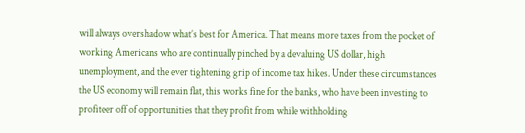will always overshadow what’s best for America. That means more taxes from the pocket of working Americans who are continually pinched by a devaluing US dollar, high unemployment, and the ever tightening grip of income tax hikes. Under these circumstances the US economy will remain flat, this works fine for the banks, who have been investing to profiteer off of opportunities that they profit from while withholding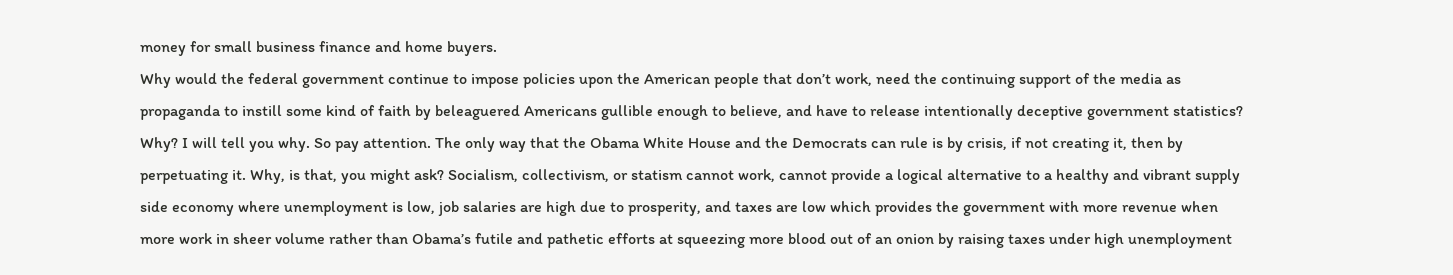money for small business finance and home buyers.
Why would the federal government continue to impose policies upon the American people that don’t work, need the continuing support of the media as propaganda to instill some kind of faith by beleaguered Americans gullible enough to believe, and have to release intentionally deceptive government statistics? Why? I will tell you why. So pay attention. The only way that the Obama White House and the Democrats can rule is by crisis, if not creating it, then by perpetuating it. Why, is that, you might ask? Socialism, collectivism, or statism cannot work, cannot provide a logical alternative to a healthy and vibrant supply side economy where unemployment is low, job salaries are high due to prosperity, and taxes are low which provides the government with more revenue when more work in sheer volume rather than Obama’s futile and pathetic efforts at squeezing more blood out of an onion by raising taxes under high unemployment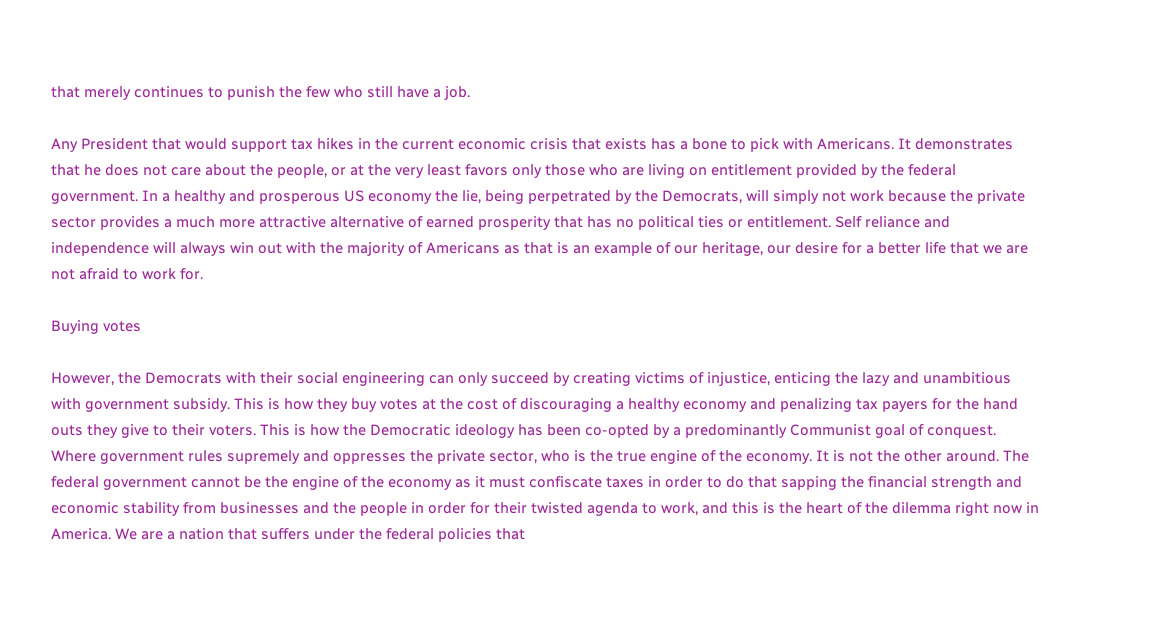that merely continues to punish the few who still have a job.

Any President that would support tax hikes in the current economic crisis that exists has a bone to pick with Americans. It demonstrates that he does not care about the people, or at the very least favors only those who are living on entitlement provided by the federal government. In a healthy and prosperous US economy the lie, being perpetrated by the Democrats, will simply not work because the private sector provides a much more attractive alternative of earned prosperity that has no political ties or entitlement. Self reliance and independence will always win out with the majority of Americans as that is an example of our heritage, our desire for a better life that we are not afraid to work for.

Buying votes

However, the Democrats with their social engineering can only succeed by creating victims of injustice, enticing the lazy and unambitious with government subsidy. This is how they buy votes at the cost of discouraging a healthy economy and penalizing tax payers for the hand outs they give to their voters. This is how the Democratic ideology has been co-opted by a predominantly Communist goal of conquest. Where government rules supremely and oppresses the private sector, who is the true engine of the economy. It is not the other around. The federal government cannot be the engine of the economy as it must confiscate taxes in order to do that sapping the financial strength and economic stability from businesses and the people in order for their twisted agenda to work, and this is the heart of the dilemma right now in America. We are a nation that suffers under the federal policies that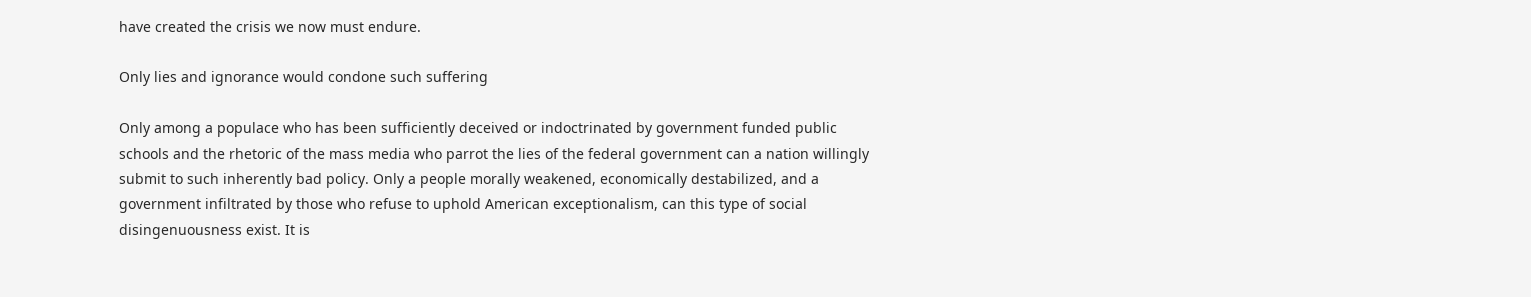have created the crisis we now must endure.

Only lies and ignorance would condone such suffering

Only among a populace who has been sufficiently deceived or indoctrinated by government funded public schools and the rhetoric of the mass media who parrot the lies of the federal government can a nation willingly submit to such inherently bad policy. Only a people morally weakened, economically destabilized, and a government infiltrated by those who refuse to uphold American exceptionalism, can this type of social disingenuousness exist. It is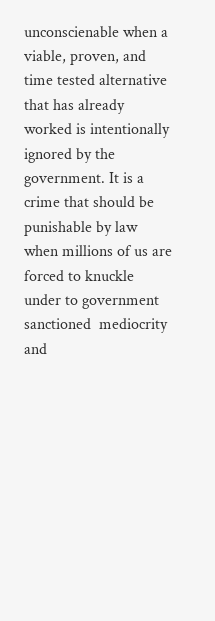unconscienable when a viable, proven, and time tested alternative that has already worked is intentionally ignored by the government. It is a crime that should be punishable by law when millions of us are forced to knuckle under to government sanctioned  mediocrity and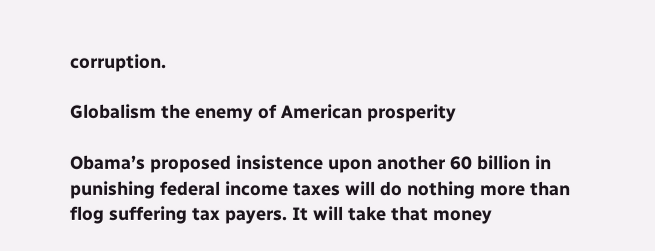corruption.

Globalism the enemy of American prosperity

Obama’s proposed insistence upon another 60 billion in punishing federal income taxes will do nothing more than flog suffering tax payers. It will take that money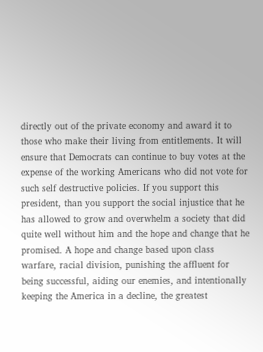directly out of the private economy and award it to those who make their living from entitlements. It will ensure that Democrats can continue to buy votes at the expense of the working Americans who did not vote for such self destructive policies. If you support this president, than you support the social injustice that he has allowed to grow and overwhelm a society that did quite well without him and the hope and change that he promised. A hope and change based upon class warfare, racial division, punishing the affluent for being successful, aiding our enemies, and intentionally keeping the America in a decline, the greatest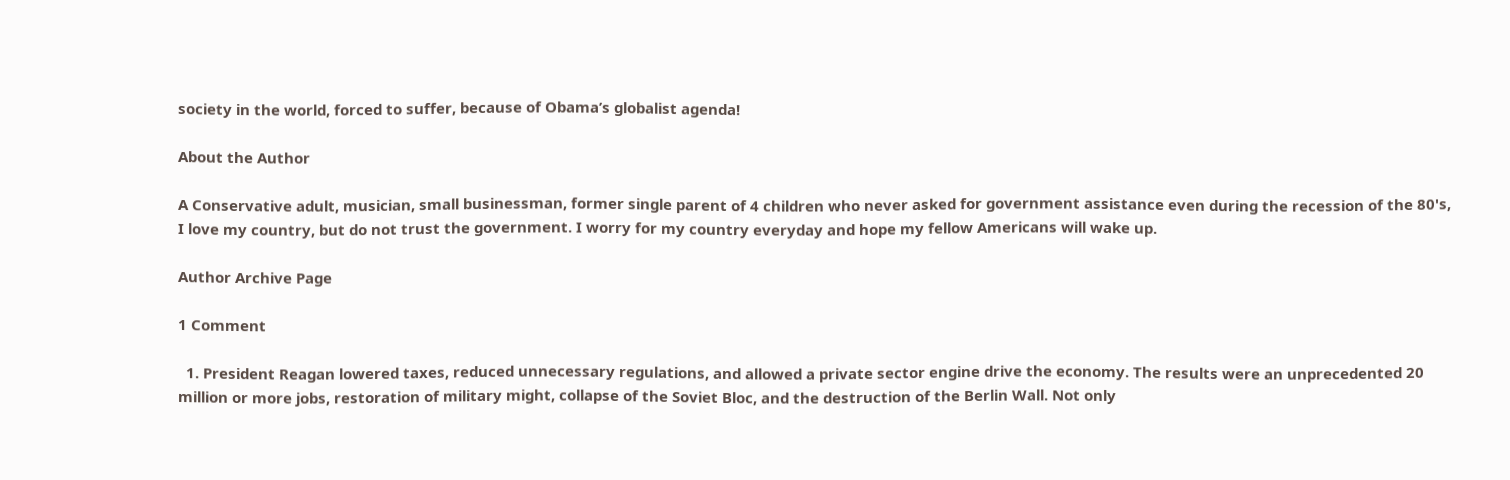society in the world, forced to suffer, because of Obama’s globalist agenda!

About the Author

A Conservative adult, musician, small businessman, former single parent of 4 children who never asked for government assistance even during the recession of the 80's, I love my country, but do not trust the government. I worry for my country everyday and hope my fellow Americans will wake up.

Author Archive Page

1 Comment

  1. President Reagan lowered taxes, reduced unnecessary regulations, and allowed a private sector engine drive the economy. The results were an unprecedented 20 million or more jobs, restoration of military might, collapse of the Soviet Bloc, and the destruction of the Berlin Wall. Not only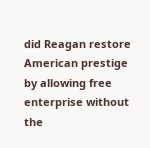did Reagan restore American prestige by allowing free enterprise without the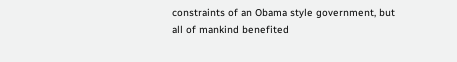constraints of an Obama style government, but all of mankind benefited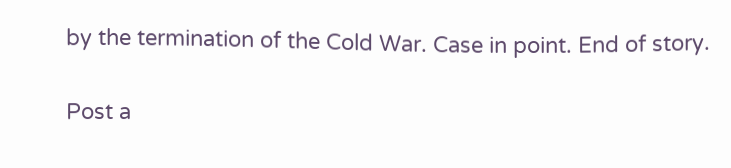by the termination of the Cold War. Case in point. End of story.

Post a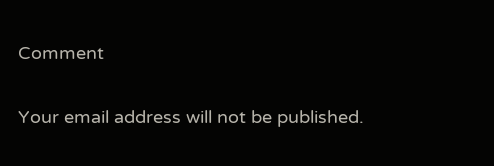Comment

Your email address will not be published.